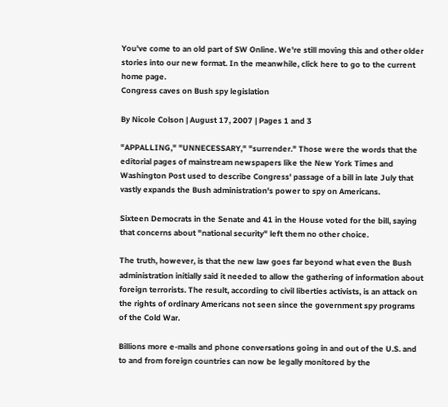You've come to an old part of SW Online. We're still moving this and other older stories into our new format. In the meanwhile, click here to go to the current home page.
Congress caves on Bush spy legislation

By Nicole Colson | August 17, 2007 | Pages 1 and 3

"APPALLING," "UNNECESSARY," "surrender." Those were the words that the editorial pages of mainstream newspapers like the New York Times and Washington Post used to describe Congress' passage of a bill in late July that vastly expands the Bush administration's power to spy on Americans.

Sixteen Democrats in the Senate and 41 in the House voted for the bill, saying that concerns about "national security" left them no other choice.

The truth, however, is that the new law goes far beyond what even the Bush administration initially said it needed to allow the gathering of information about foreign terrorists. The result, according to civil liberties activists, is an attack on the rights of ordinary Americans not seen since the government spy programs of the Cold War.

Billions more e-mails and phone conversations going in and out of the U.S. and to and from foreign countries can now be legally monitored by the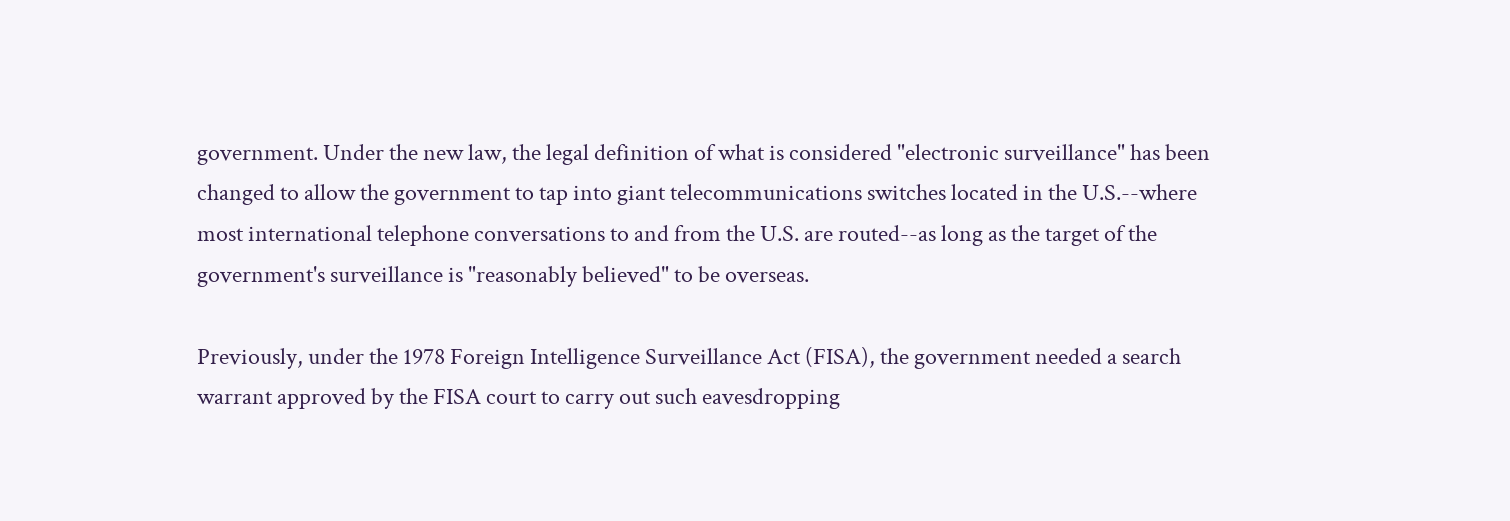government. Under the new law, the legal definition of what is considered "electronic surveillance" has been changed to allow the government to tap into giant telecommunications switches located in the U.S.--where most international telephone conversations to and from the U.S. are routed--as long as the target of the government's surveillance is "reasonably believed" to be overseas.

Previously, under the 1978 Foreign Intelligence Surveillance Act (FISA), the government needed a search warrant approved by the FISA court to carry out such eavesdropping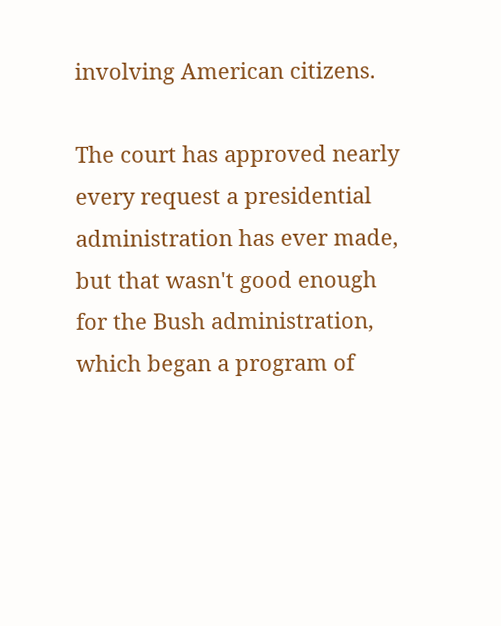involving American citizens.

The court has approved nearly every request a presidential administration has ever made, but that wasn't good enough for the Bush administration, which began a program of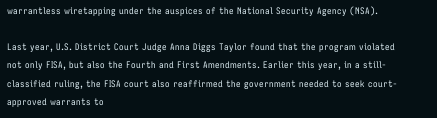warrantless wiretapping under the auspices of the National Security Agency (NSA).

Last year, U.S. District Court Judge Anna Diggs Taylor found that the program violated not only FISA, but also the Fourth and First Amendments. Earlier this year, in a still-classified ruling, the FISA court also reaffirmed the government needed to seek court-approved warrants to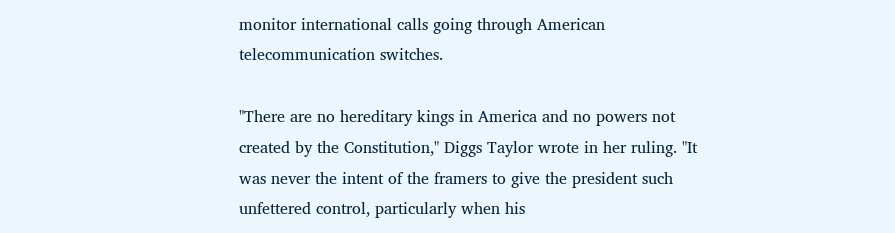monitor international calls going through American telecommunication switches.

"There are no hereditary kings in America and no powers not created by the Constitution," Diggs Taylor wrote in her ruling. "It was never the intent of the framers to give the president such unfettered control, particularly when his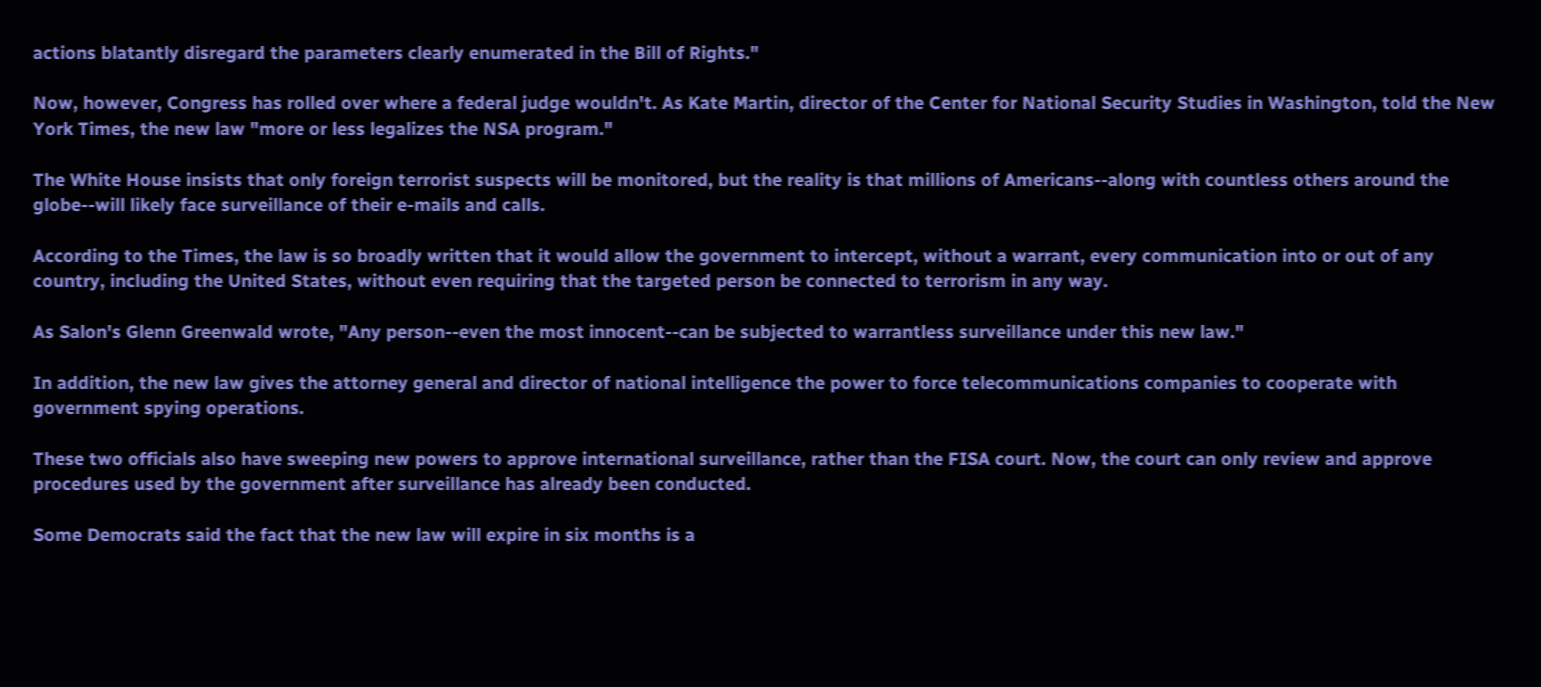actions blatantly disregard the parameters clearly enumerated in the Bill of Rights."

Now, however, Congress has rolled over where a federal judge wouldn't. As Kate Martin, director of the Center for National Security Studies in Washington, told the New York Times, the new law "more or less legalizes the NSA program."

The White House insists that only foreign terrorist suspects will be monitored, but the reality is that millions of Americans--along with countless others around the globe--will likely face surveillance of their e-mails and calls.

According to the Times, the law is so broadly written that it would allow the government to intercept, without a warrant, every communication into or out of any country, including the United States, without even requiring that the targeted person be connected to terrorism in any way.

As Salon's Glenn Greenwald wrote, "Any person--even the most innocent--can be subjected to warrantless surveillance under this new law."

In addition, the new law gives the attorney general and director of national intelligence the power to force telecommunications companies to cooperate with government spying operations.

These two officials also have sweeping new powers to approve international surveillance, rather than the FISA court. Now, the court can only review and approve procedures used by the government after surveillance has already been conducted.

Some Democrats said the fact that the new law will expire in six months is a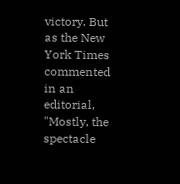victory. But as the New York Times commented in an editorial, "Mostly, the spectacle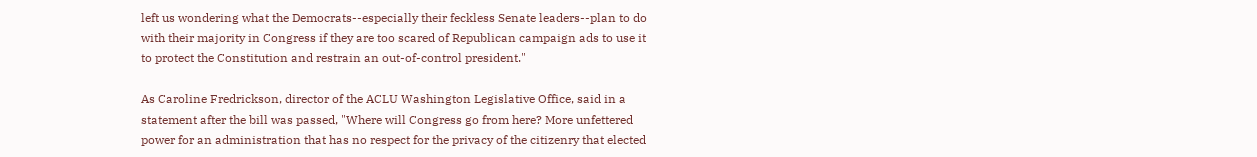left us wondering what the Democrats--especially their feckless Senate leaders--plan to do with their majority in Congress if they are too scared of Republican campaign ads to use it to protect the Constitution and restrain an out-of-control president."

As Caroline Fredrickson, director of the ACLU Washington Legislative Office, said in a statement after the bill was passed, "Where will Congress go from here? More unfettered power for an administration that has no respect for the privacy of the citizenry that elected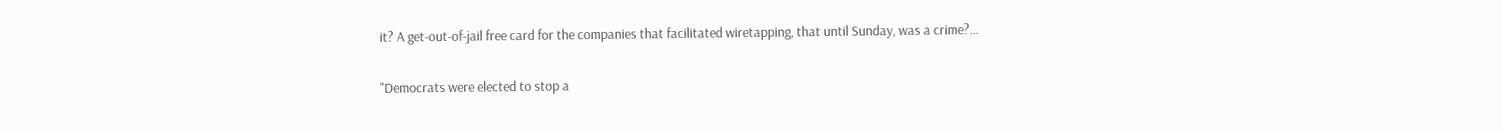it? A get-out-of-jail free card for the companies that facilitated wiretapping, that until Sunday, was a crime?...

"Democrats were elected to stop a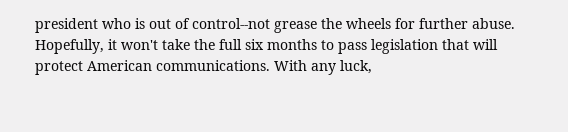president who is out of control--not grease the wheels for further abuse. Hopefully, it won't take the full six months to pass legislation that will protect American communications. With any luck,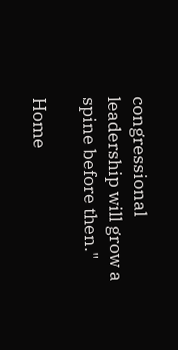congressional leadership will grow a spine before then."

Home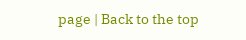page | Back to the top